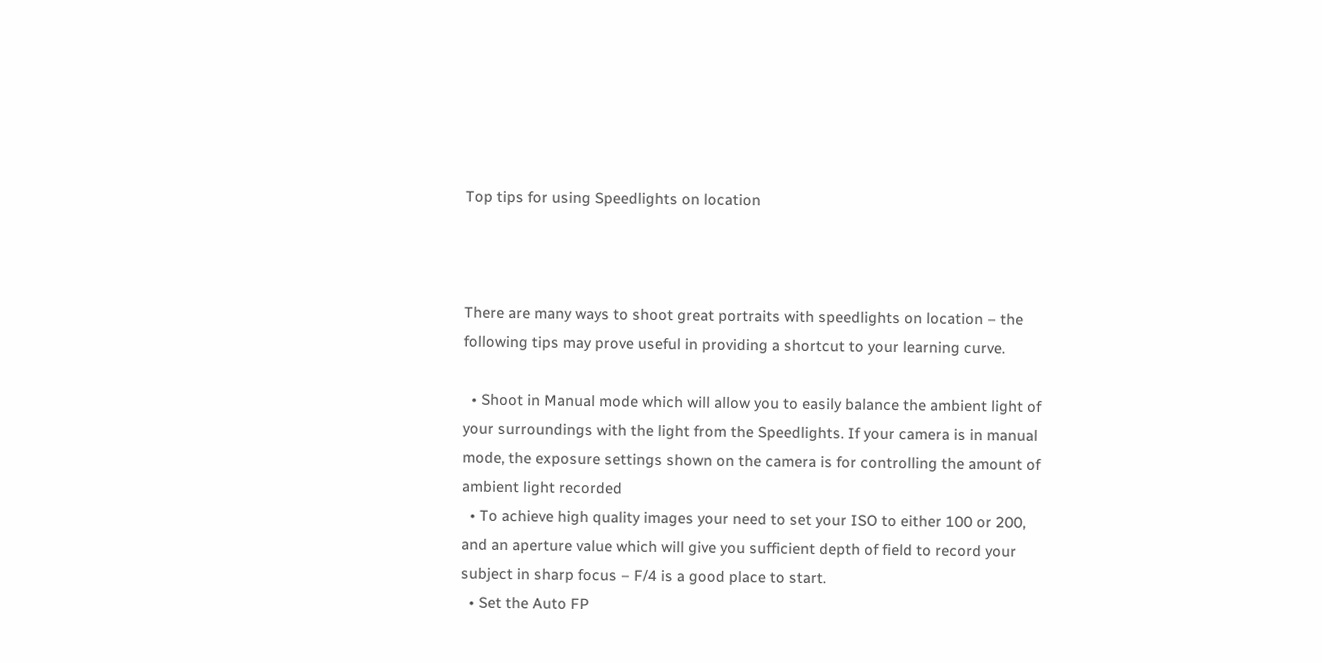Top tips for using Speedlights on location



There are many ways to shoot great portraits with speedlights on location – the following tips may prove useful in providing a shortcut to your learning curve.

  • Shoot in Manual mode which will allow you to easily balance the ambient light of your surroundings with the light from the Speedlights. If your camera is in manual mode, the exposure settings shown on the camera is for controlling the amount of ambient light recorded
  • To achieve high quality images your need to set your ISO to either 100 or 200, and an aperture value which will give you sufficient depth of field to record your subject in sharp focus – F/4 is a good place to start.
  • Set the Auto FP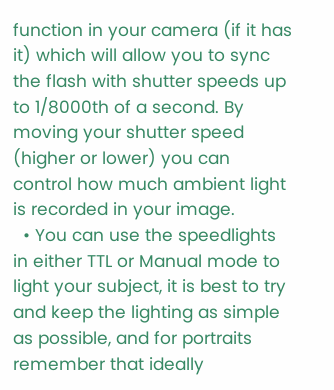function in your camera (if it has it) which will allow you to sync the flash with shutter speeds up to 1/8000th of a second. By moving your shutter speed (higher or lower) you can control how much ambient light is recorded in your image.
  • You can use the speedlights in either TTL or Manual mode to light your subject, it is best to try and keep the lighting as simple as possible, and for portraits remember that ideally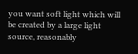you want soft light which will be created by a large light source, reasonably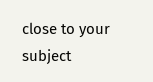close to your subject